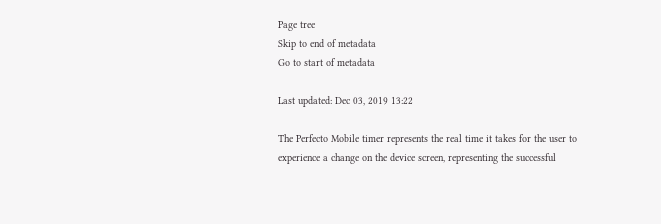Page tree
Skip to end of metadata
Go to start of metadata

Last updated: Dec 03, 2019 13:22

The Perfecto Mobile timer represents the real time it takes for the user to experience a change on the device screen, representing the successful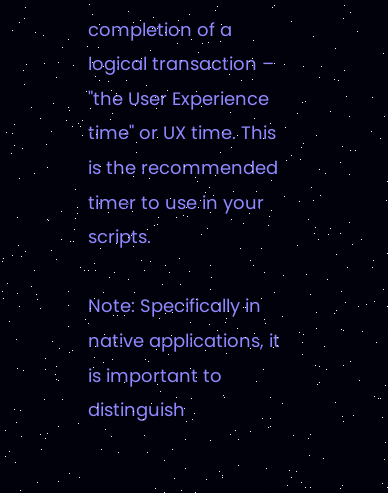completion of a logical transaction – "the User Experience time" or UX time. This is the recommended timer to use in your scripts.

Note: Specifically in native applications, it is important to distinguish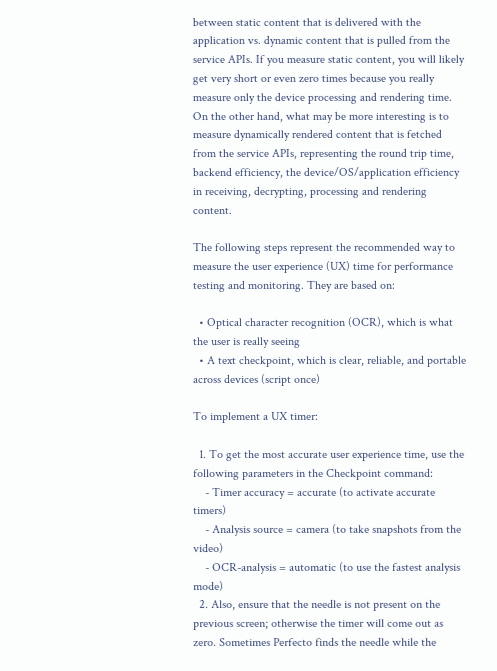between static content that is delivered with the application vs. dynamic content that is pulled from the service APIs. If you measure static content, you will likely get very short or even zero times because you really measure only the device processing and rendering time. On the other hand, what may be more interesting is to measure dynamically rendered content that is fetched from the service APIs, representing the round trip time, backend efficiency, the device/OS/application efficiency in receiving, decrypting, processing and rendering content.

The following steps represent the recommended way to measure the user experience (UX) time for performance testing and monitoring. They are based on:

  • Optical character recognition (OCR), which is what the user is really seeing
  • A text checkpoint, which is clear, reliable, and portable across devices (script once)

To implement a UX timer:

  1. To get the most accurate user experience time, use the following parameters in the Checkpoint command:
    - Timer accuracy = accurate (to activate accurate timers)
    - Analysis source = camera (to take snapshots from the video)
    - OCR-analysis = automatic (to use the fastest analysis mode)
  2. Also, ensure that the needle is not present on the previous screen; otherwise the timer will come out as zero. Sometimes Perfecto finds the needle while the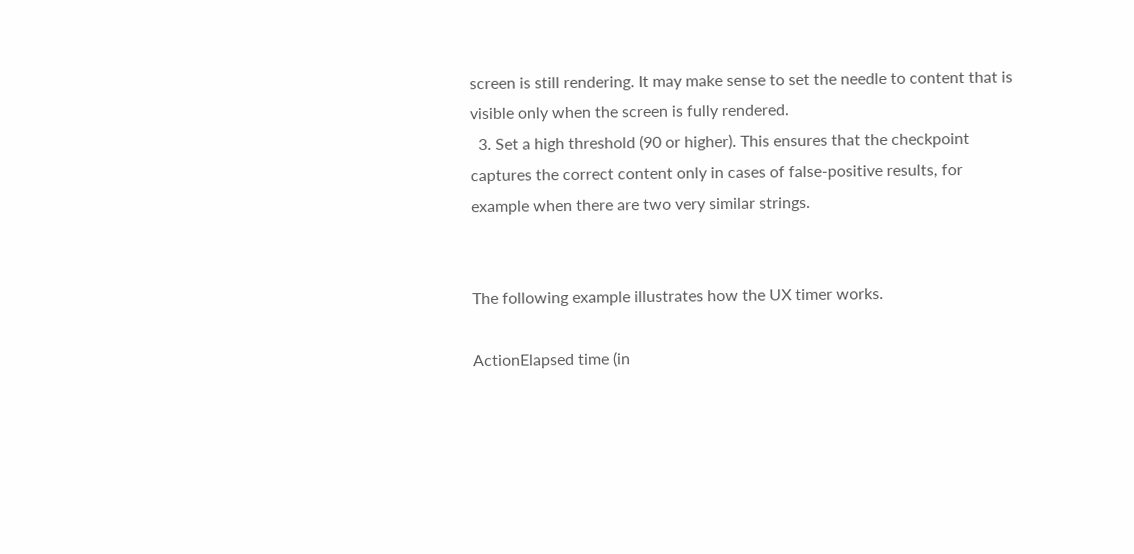screen is still rendering. It may make sense to set the needle to content that is visible only when the screen is fully rendered.
  3. Set a high threshold (90 or higher). This ensures that the checkpoint captures the correct content only in cases of false-positive results, for example when there are two very similar strings.


The following example illustrates how the UX timer works.

ActionElapsed time (in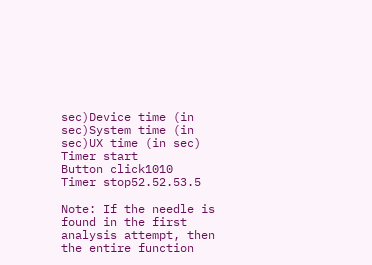sec)Device time (in sec)System time (in sec)UX time (in sec)
Timer start
Button click1010
Timer stop52.52.53.5

Note: If the needle is found in the first analysis attempt, then the entire function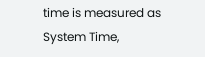time is measured as System Time,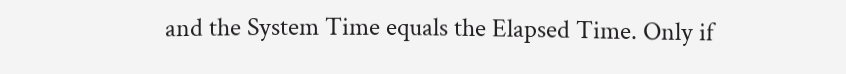and the System Time equals the Elapsed Time. Only if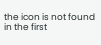the icon is not found in the first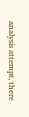analysis attempt, there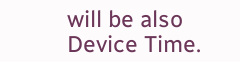will be also Device Time.